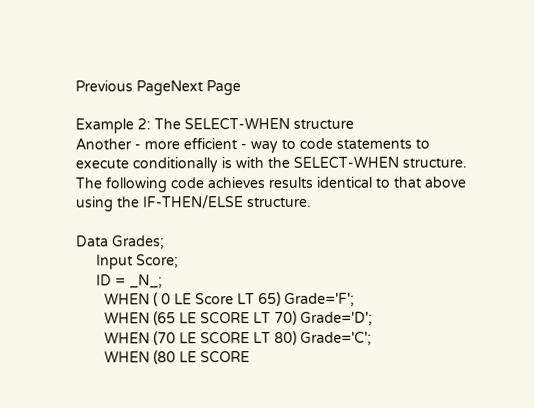Previous PageNext Page

Example 2: The SELECT-WHEN structure
Another - more efficient - way to code statements to execute conditionally is with the SELECT-WHEN structure. The following code achieves results identical to that above using the IF-THEN/ELSE structure.

Data Grades;
     Input Score;
     ID = _N_;
       WHEN ( 0 LE Score LT 65) Grade='F';
       WHEN (65 LE SCORE LT 70) Grade='D';
       WHEN (70 LE SCORE LT 80) Grade='C';
       WHEN (80 LE SCORE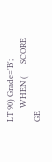LT 90) Grade='B';
       WHEN (      SCORE GE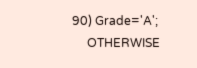90) Grade='A';
     OTHERWISE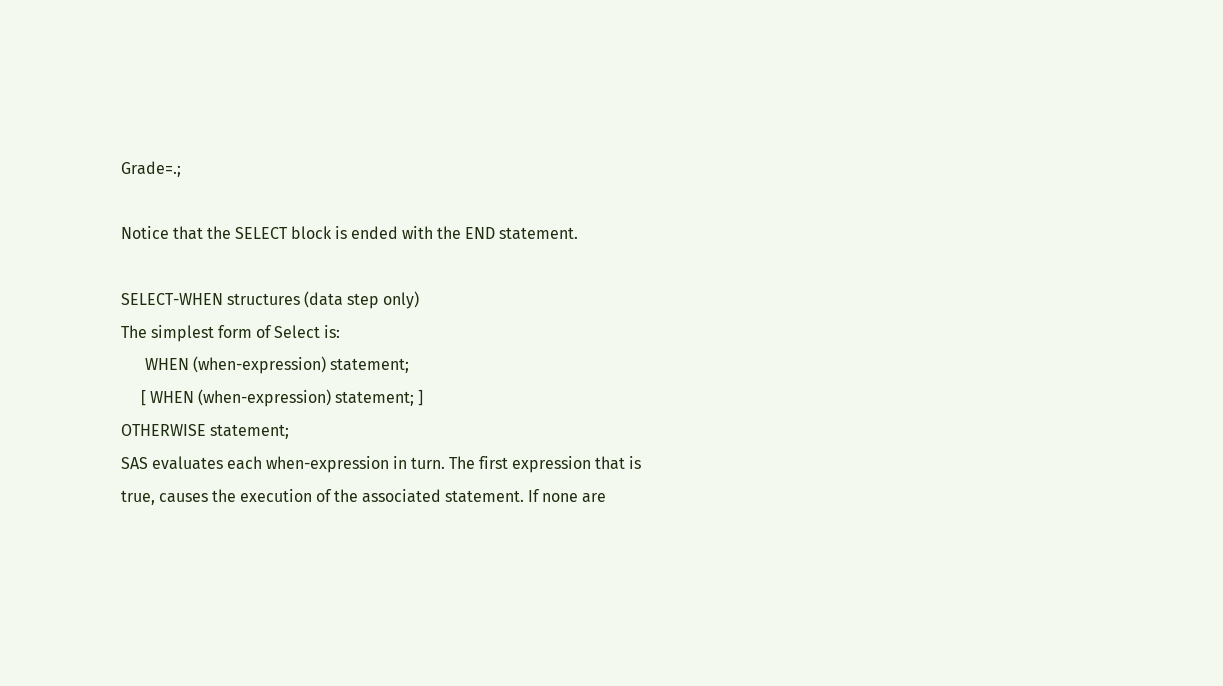Grade=.;

Notice that the SELECT block is ended with the END statement.

SELECT-WHEN structures (data step only)
The simplest form of Select is:
      WHEN (when-expression) statement;
     [ WHEN (when-expression) statement; ]
OTHERWISE statement;
SAS evaluates each when-expression in turn. The first expression that is true, causes the execution of the associated statement. If none are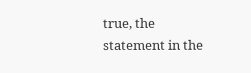true, the statement in the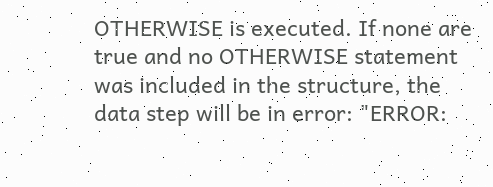OTHERWISE is executed. If none are true and no OTHERWISE statement was included in the structure, the data step will be in error: "ERROR: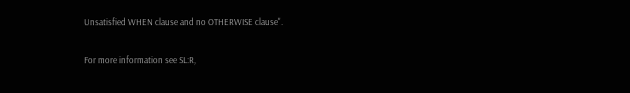Unsatisfied WHEN clause and no OTHERWISE clause".

For more information see SL:R,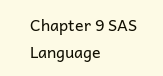Chapter 9 SAS Language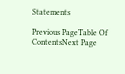Statements

Previous PageTable Of ContentsNext Page